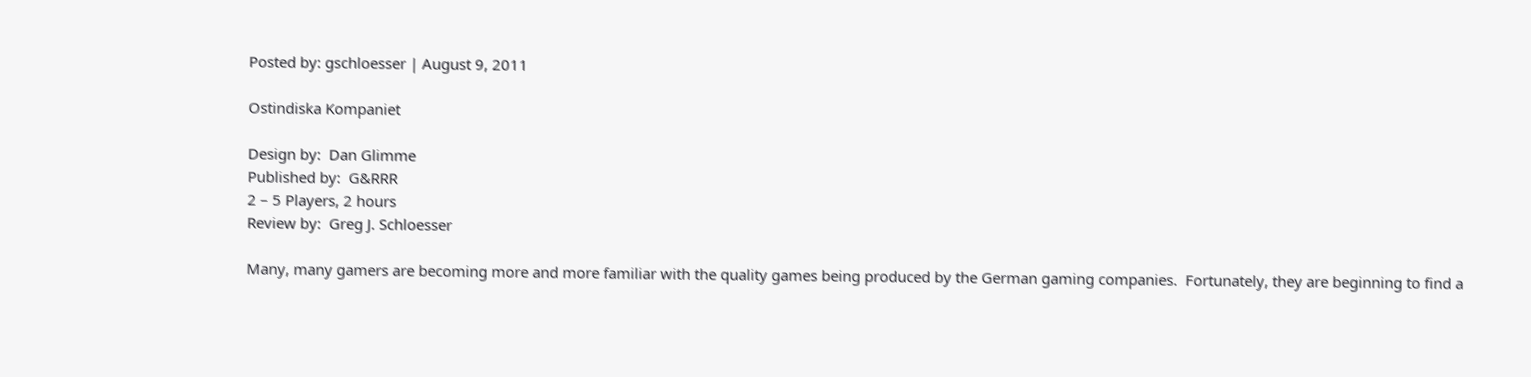Posted by: gschloesser | August 9, 2011

Ostindiska Kompaniet

Design by:  Dan Glimme
Published by:  G&RRR
2 – 5 Players, 2 hours
Review by:  Greg J. Schloesser

Many, many gamers are becoming more and more familiar with the quality games being produced by the German gaming companies.  Fortunately, they are beginning to find a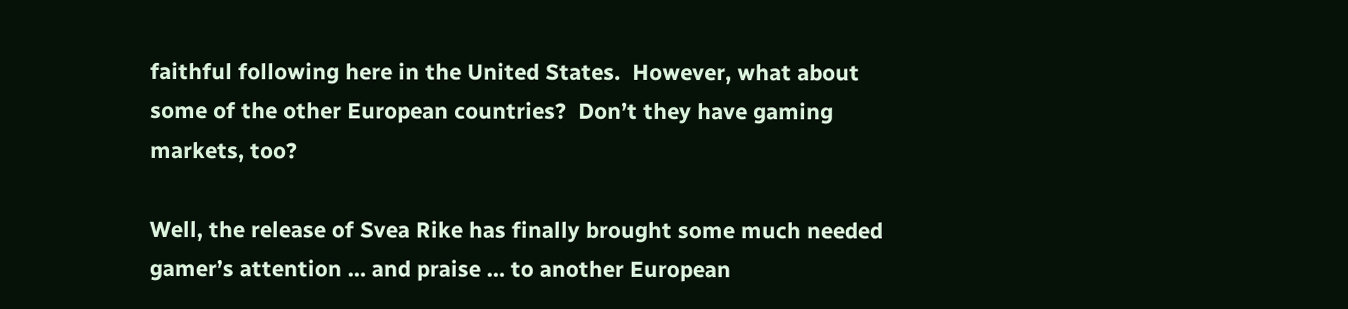faithful following here in the United States.  However, what about some of the other European countries?  Don’t they have gaming markets, too?

Well, the release of Svea Rike has finally brought some much needed gamer’s attention … and praise … to another European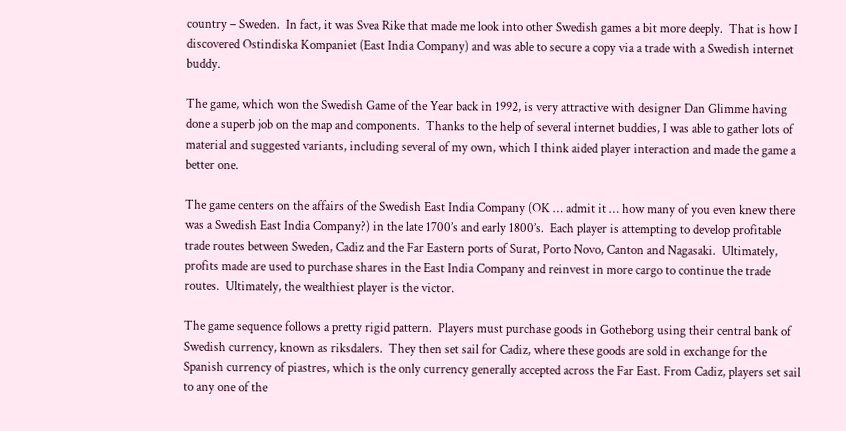country – Sweden.  In fact, it was Svea Rike that made me look into other Swedish games a bit more deeply.  That is how I discovered Ostindiska Kompaniet (East India Company) and was able to secure a copy via a trade with a Swedish internet buddy.

The game, which won the Swedish Game of the Year back in 1992, is very attractive with designer Dan Glimme having done a superb job on the map and components.  Thanks to the help of several internet buddies, I was able to gather lots of material and suggested variants, including several of my own, which I think aided player interaction and made the game a better one.

The game centers on the affairs of the Swedish East India Company (OK … admit it … how many of you even knew there was a Swedish East India Company?) in the late 1700’s and early 1800’s.  Each player is attempting to develop profitable trade routes between Sweden, Cadiz and the Far Eastern ports of Surat, Porto Novo, Canton and Nagasaki.  Ultimately, profits made are used to purchase shares in the East India Company and reinvest in more cargo to continue the trade routes.  Ultimately, the wealthiest player is the victor.

The game sequence follows a pretty rigid pattern.  Players must purchase goods in Gotheborg using their central bank of Swedish currency, known as riksdalers.  They then set sail for Cadiz, where these goods are sold in exchange for the Spanish currency of piastres, which is the only currency generally accepted across the Far East. From Cadiz, players set sail to any one of the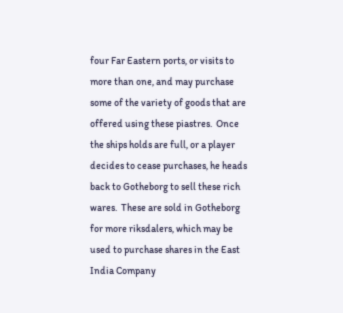four Far Eastern ports, or visits to more than one, and may purchase some of the variety of goods that are offered using these piastres.  Once the ships holds are full, or a player decides to cease purchases, he heads back to Gotheborg to sell these rich wares.  These are sold in Gotheborg for more riksdalers, which may be used to purchase shares in the East India Company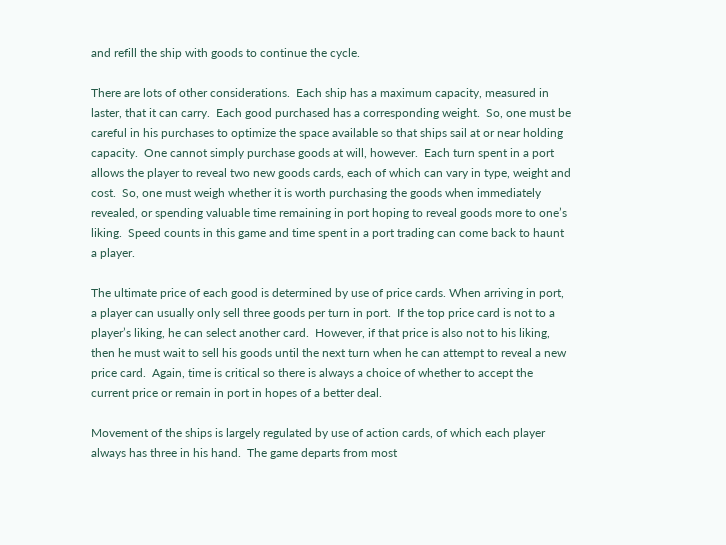and refill the ship with goods to continue the cycle.

There are lots of other considerations.  Each ship has a maximum capacity, measured in laster, that it can carry.  Each good purchased has a corresponding weight.  So, one must be careful in his purchases to optimize the space available so that ships sail at or near holding capacity.  One cannot simply purchase goods at will, however.  Each turn spent in a port allows the player to reveal two new goods cards, each of which can vary in type, weight and cost.  So, one must weigh whether it is worth purchasing the goods when immediately revealed, or spending valuable time remaining in port hoping to reveal goods more to one’s liking.  Speed counts in this game and time spent in a port trading can come back to haunt a player.

The ultimate price of each good is determined by use of price cards. When arriving in port, a player can usually only sell three goods per turn in port.  If the top price card is not to a player’s liking, he can select another card.  However, if that price is also not to his liking, then he must wait to sell his goods until the next turn when he can attempt to reveal a new price card.  Again, time is critical so there is always a choice of whether to accept the current price or remain in port in hopes of a better deal.

Movement of the ships is largely regulated by use of action cards, of which each player always has three in his hand.  The game departs from most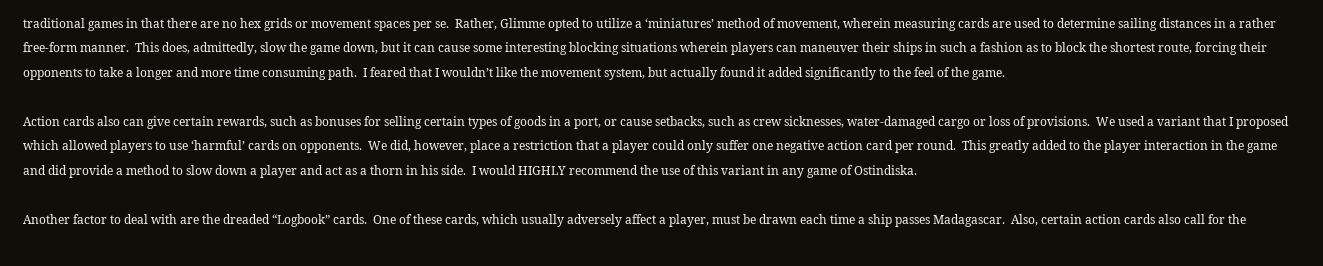traditional games in that there are no hex grids or movement spaces per se.  Rather, Glimme opted to utilize a ‘miniatures’ method of movement, wherein measuring cards are used to determine sailing distances in a rather free-form manner.  This does, admittedly, slow the game down, but it can cause some interesting blocking situations wherein players can maneuver their ships in such a fashion as to block the shortest route, forcing their opponents to take a longer and more time consuming path.  I feared that I wouldn’t like the movement system, but actually found it added significantly to the feel of the game.

Action cards also can give certain rewards, such as bonuses for selling certain types of goods in a port, or cause setbacks, such as crew sicknesses, water-damaged cargo or loss of provisions.  We used a variant that I proposed which allowed players to use ‘harmful’ cards on opponents.  We did, however, place a restriction that a player could only suffer one negative action card per round.  This greatly added to the player interaction in the game and did provide a method to slow down a player and act as a thorn in his side.  I would HIGHLY recommend the use of this variant in any game of Ostindiska.

Another factor to deal with are the dreaded “Logbook” cards.  One of these cards, which usually adversely affect a player, must be drawn each time a ship passes Madagascar.  Also, certain action cards also call for the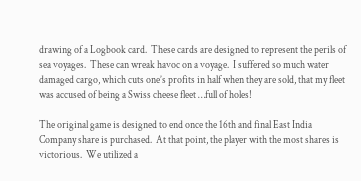drawing of a Logbook card.  These cards are designed to represent the perils of sea voyages.  These can wreak havoc on a voyage.  I suffered so much water damaged cargo, which cuts one’s profits in half when they are sold, that my fleet was accused of being a Swiss cheese fleet …full of holes!

The original game is designed to end once the 16th and final East India Company share is purchased.  At that point, the player with the most shares is victorious.  We utilized a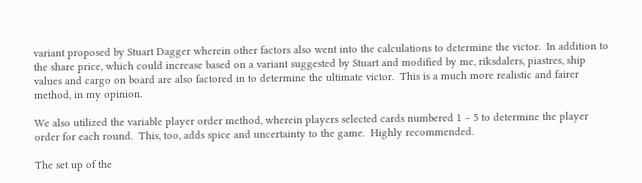variant proposed by Stuart Dagger wherein other factors also went into the calculations to determine the victor.  In addition to the share price, which could increase based on a variant suggested by Stuart and modified by me, riksdalers, piastres, ship values and cargo on board are also factored in to determine the ultimate victor.  This is a much more realistic and fairer method, in my opinion.

We also utilized the variable player order method, wherein players selected cards numbered 1 – 5 to determine the player order for each round.  This, too, adds spice and uncertainty to the game.  Highly recommended.

The set up of the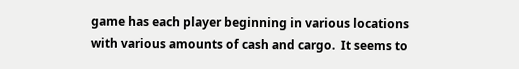game has each player beginning in various locations with various amounts of cash and cargo.  It seems to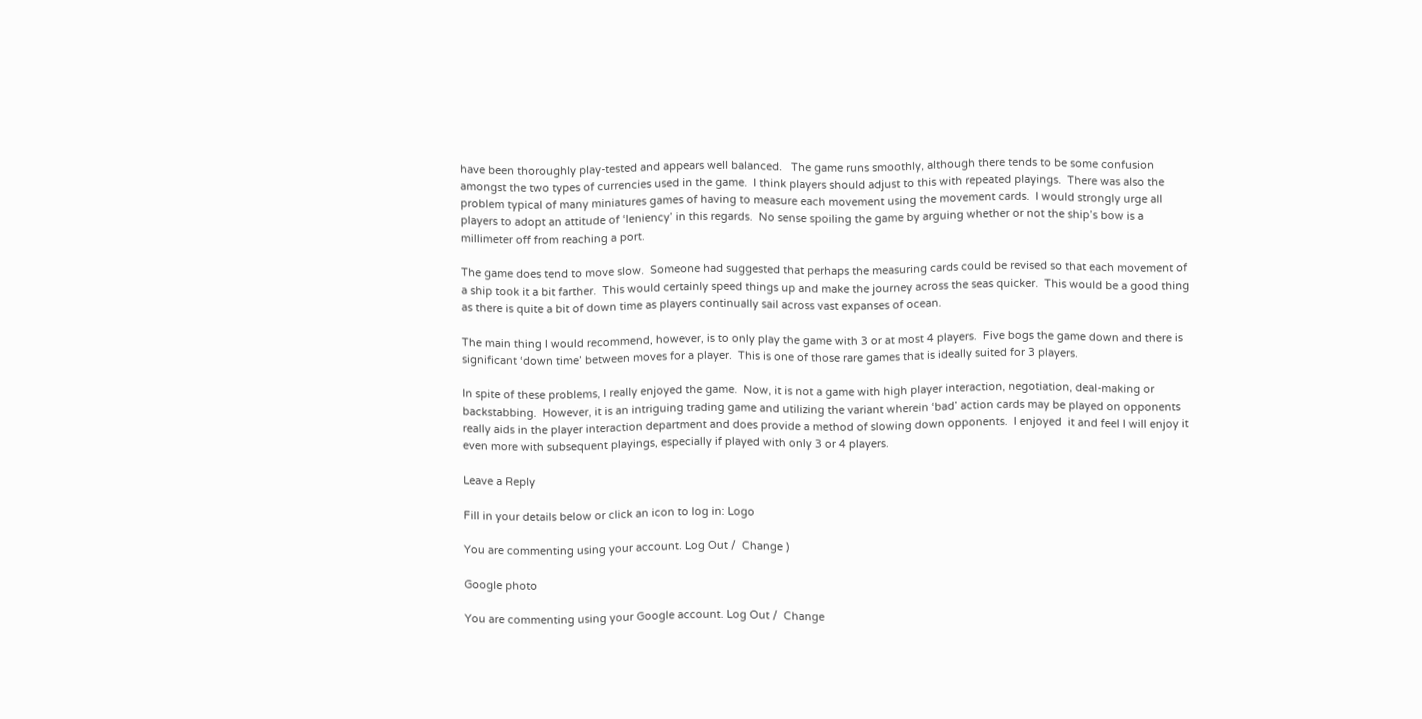have been thoroughly play-tested and appears well balanced.   The game runs smoothly, although there tends to be some confusion amongst the two types of currencies used in the game.  I think players should adjust to this with repeated playings.  There was also the problem typical of many miniatures games of having to measure each movement using the movement cards.  I would strongly urge all players to adopt an attitude of ‘leniency’ in this regards.  No sense spoiling the game by arguing whether or not the ship’s bow is a millimeter off from reaching a port.

The game does tend to move slow.  Someone had suggested that perhaps the measuring cards could be revised so that each movement of a ship took it a bit farther.  This would certainly speed things up and make the journey across the seas quicker.  This would be a good thing as there is quite a bit of down time as players continually sail across vast expanses of ocean.

The main thing I would recommend, however, is to only play the game with 3 or at most 4 players.  Five bogs the game down and there is significant ‘down time’ between moves for a player.  This is one of those rare games that is ideally suited for 3 players.

In spite of these problems, I really enjoyed the game.  Now, it is not a game with high player interaction, negotiation, deal-making or backstabbing.  However, it is an intriguing trading game and utilizing the variant wherein ‘bad’ action cards may be played on opponents really aids in the player interaction department and does provide a method of slowing down opponents.  I enjoyed  it and feel I will enjoy it even more with subsequent playings, especially if played with only 3 or 4 players.

Leave a Reply

Fill in your details below or click an icon to log in: Logo

You are commenting using your account. Log Out /  Change )

Google photo

You are commenting using your Google account. Log Out /  Change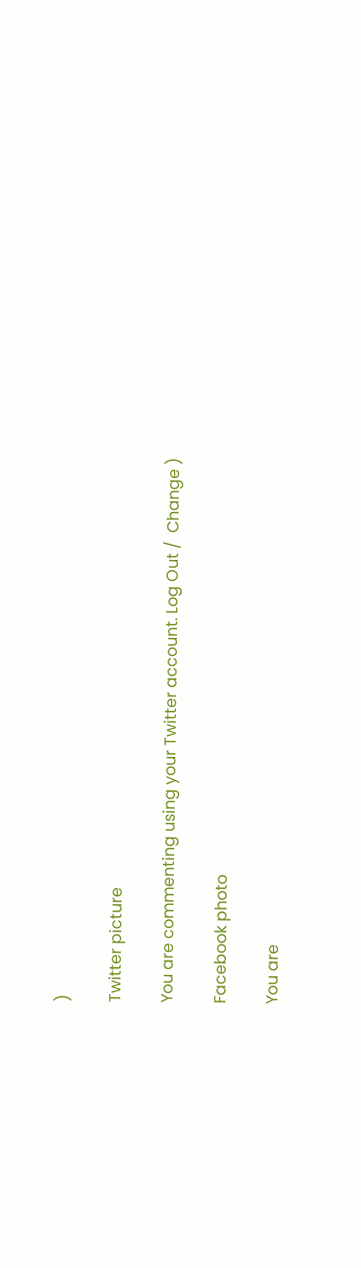)

Twitter picture

You are commenting using your Twitter account. Log Out /  Change )

Facebook photo

You are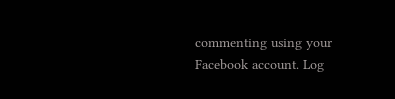commenting using your Facebook account. Log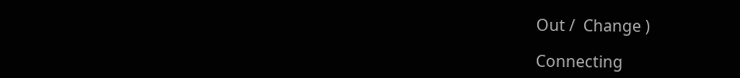Out /  Change )

Connecting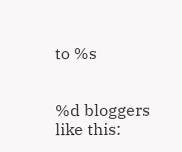to %s


%d bloggers like this: